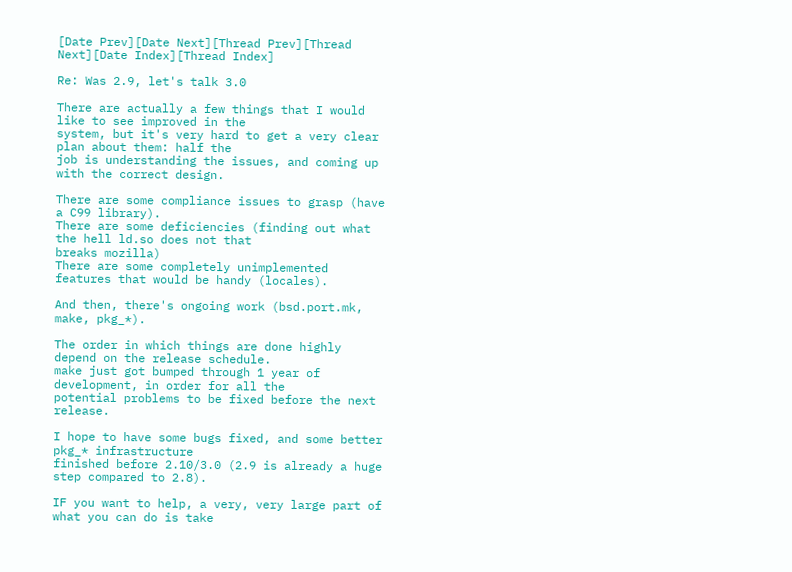[Date Prev][Date Next][Thread Prev][Thread Next][Date Index][Thread Index]

Re: Was 2.9, let's talk 3.0

There are actually a few things that I would like to see improved in the
system, but it's very hard to get a very clear plan about them: half the
job is understanding the issues, and coming up with the correct design.

There are some compliance issues to grasp (have a C99 library).
There are some deficiencies (finding out what the hell ld.so does not that
breaks mozilla)
There are some completely unimplemented features that would be handy (locales).

And then, there's ongoing work (bsd.port.mk, make, pkg_*).

The order in which things are done highly depend on the release schedule.
make just got bumped through 1 year of development, in order for all the
potential problems to be fixed before the next release.

I hope to have some bugs fixed, and some better pkg_* infrastructure
finished before 2.10/3.0 (2.9 is already a huge step compared to 2.8).

IF you want to help, a very, very large part of what you can do is take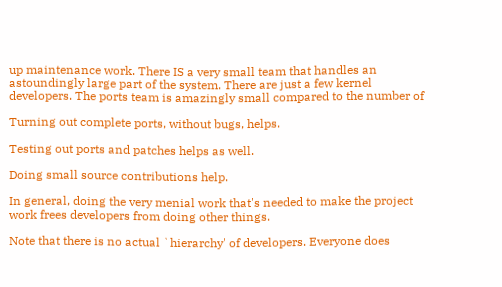up maintenance work. There IS a very small team that handles an
astoundingly large part of the system. There are just a few kernel
developers. The ports team is amazingly small compared to the number of

Turning out complete ports, without bugs, helps.

Testing out ports and patches helps as well.

Doing small source contributions help.

In general, doing the very menial work that's needed to make the project
work frees developers from doing other things.

Note that there is no actual `hierarchy' of developers. Everyone does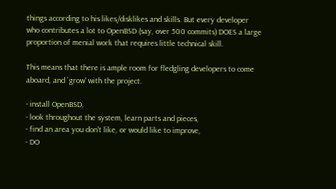things according to his likes/disklikes and skills. But every developer
who contributes a lot to OpenBSD (say, over 500 commits) DOES a large
proportion of menial work that requires little technical skill.

This means that there is ample room for fledgling developers to come
aboard, and `grow' with the project.

- install OpenBSD,
- look throughout the system, learn parts and pieces,
- find an area you don't like, or would like to improve,
- DO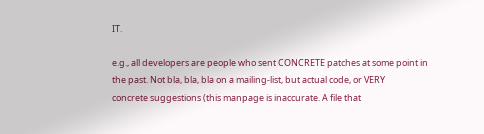IT.

e.g., all developers are people who sent CONCRETE patches at some point in
the past. Not bla, bla, bla on a mailing-list, but actual code, or VERY
concrete suggestions (this manpage is inaccurate. A file that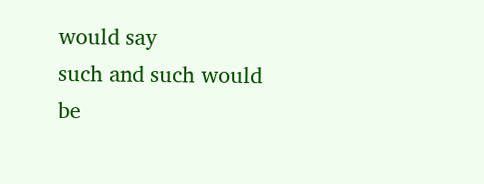would say
such and such would be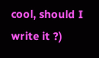cool, should I write it ?)